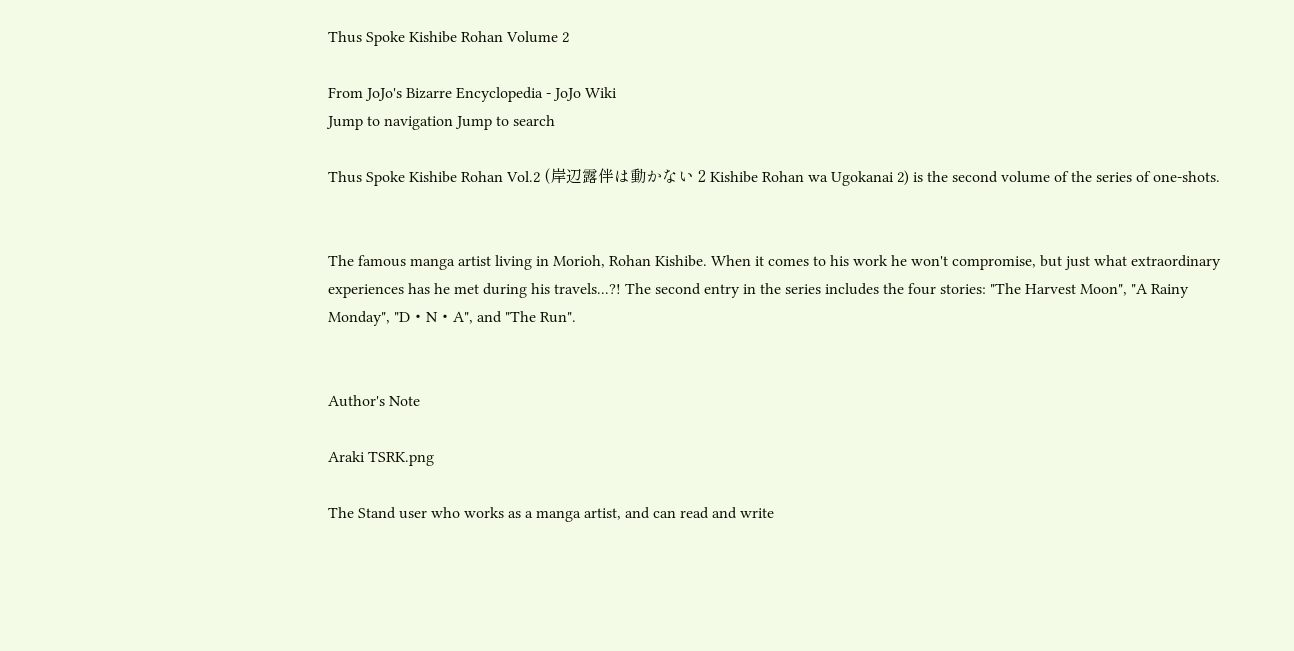Thus Spoke Kishibe Rohan Volume 2

From JoJo's Bizarre Encyclopedia - JoJo Wiki
Jump to navigation Jump to search

Thus Spoke Kishibe Rohan Vol.2 (岸辺露伴は動かない 2 Kishibe Rohan wa Ugokanai 2) is the second volume of the series of one-shots.


The famous manga artist living in Morioh, Rohan Kishibe. When it comes to his work he won't compromise, but just what extraordinary experiences has he met during his travels...?! The second entry in the series includes the four stories: "The Harvest Moon", "A Rainy Monday", "D・N・A", and "The Run".


Author's Note

Araki TSRK.png

The Stand user who works as a manga artist, and can read and write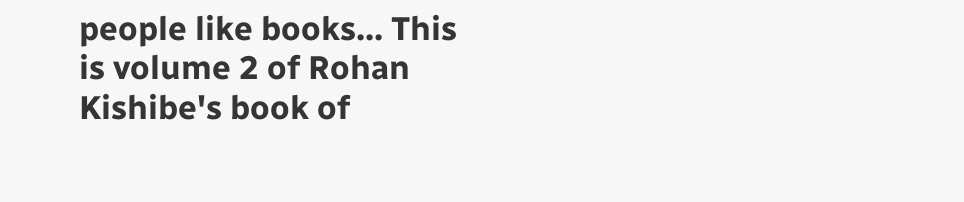people like books... This is volume 2 of Rohan Kishibe's book of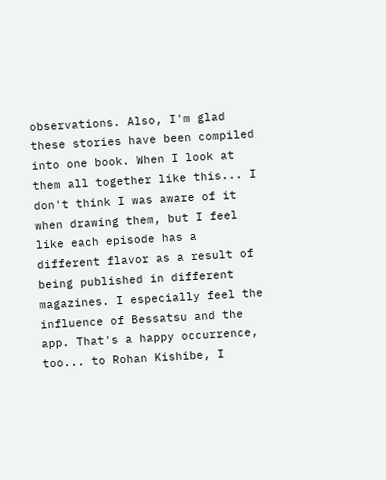observations. Also, I'm glad these stories have been compiled into one book. When I look at them all together like this... I don't think I was aware of it when drawing them, but I feel like each episode has a different flavor as a result of being published in different magazines. I especially feel the influence of Bessatsu and the app. That's a happy occurrence, too... to Rohan Kishibe, I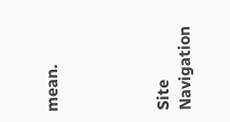mean.




Site Navigation